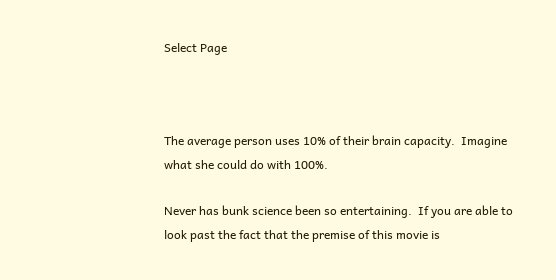Select Page



The average person uses 10% of their brain capacity.  Imagine what she could do with 100%.

Never has bunk science been so entertaining.  If you are able to look past the fact that the premise of this movie is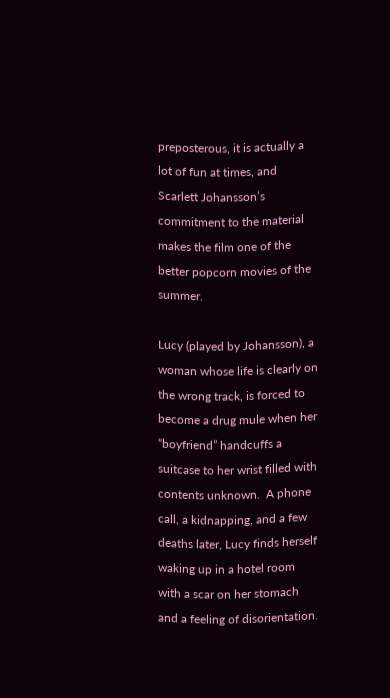preposterous, it is actually a lot of fun at times, and Scarlett Johansson’s commitment to the material makes the film one of the better popcorn movies of the summer.

Lucy (played by Johansson), a woman whose life is clearly on the wrong track, is forced to become a drug mule when her “boyfriend” handcuffs a suitcase to her wrist filled with contents unknown.  A phone call, a kidnapping, and a few deaths later, Lucy finds herself waking up in a hotel room with a scar on her stomach and a feeling of disorientation.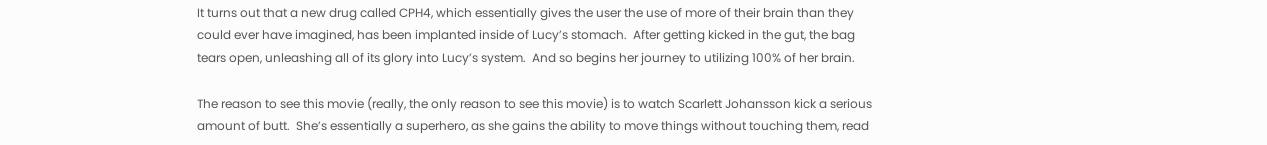It turns out that a new drug called CPH4, which essentially gives the user the use of more of their brain than they could ever have imagined, has been implanted inside of Lucy’s stomach.  After getting kicked in the gut, the bag tears open, unleashing all of its glory into Lucy’s system.  And so begins her journey to utilizing 100% of her brain.

The reason to see this movie (really, the only reason to see this movie) is to watch Scarlett Johansson kick a serious amount of butt.  She’s essentially a superhero, as she gains the ability to move things without touching them, read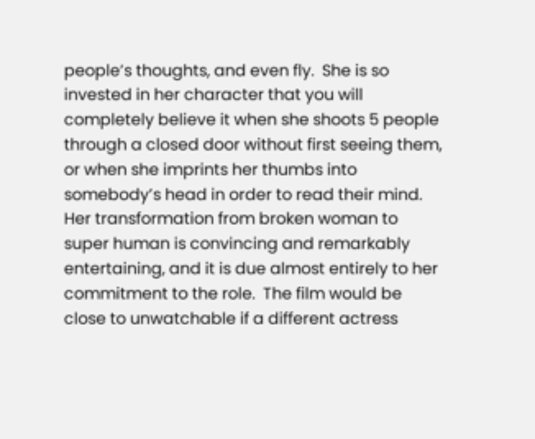people’s thoughts, and even fly.  She is so invested in her character that you will completely believe it when she shoots 5 people through a closed door without first seeing them, or when she imprints her thumbs into somebody’s head in order to read their mind.  Her transformation from broken woman to super human is convincing and remarkably entertaining, and it is due almost entirely to her commitment to the role.  The film would be close to unwatchable if a different actress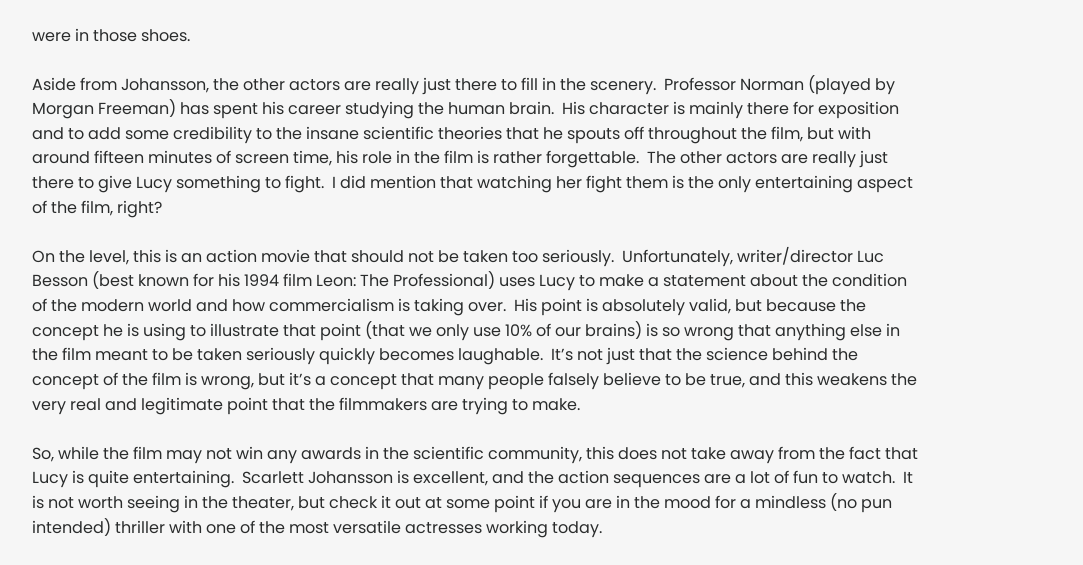were in those shoes.

Aside from Johansson, the other actors are really just there to fill in the scenery.  Professor Norman (played by Morgan Freeman) has spent his career studying the human brain.  His character is mainly there for exposition and to add some credibility to the insane scientific theories that he spouts off throughout the film, but with around fifteen minutes of screen time, his role in the film is rather forgettable.  The other actors are really just there to give Lucy something to fight.  I did mention that watching her fight them is the only entertaining aspect of the film, right?

On the level, this is an action movie that should not be taken too seriously.  Unfortunately, writer/director Luc Besson (best known for his 1994 film Leon: The Professional) uses Lucy to make a statement about the condition of the modern world and how commercialism is taking over.  His point is absolutely valid, but because the concept he is using to illustrate that point (that we only use 10% of our brains) is so wrong that anything else in the film meant to be taken seriously quickly becomes laughable.  It’s not just that the science behind the concept of the film is wrong, but it’s a concept that many people falsely believe to be true, and this weakens the very real and legitimate point that the filmmakers are trying to make.

So, while the film may not win any awards in the scientific community, this does not take away from the fact that Lucy is quite entertaining.  Scarlett Johansson is excellent, and the action sequences are a lot of fun to watch.  It is not worth seeing in the theater, but check it out at some point if you are in the mood for a mindless (no pun intended) thriller with one of the most versatile actresses working today.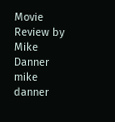Movie Review by Mike Danner mike danner